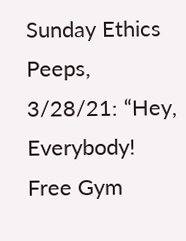Sunday Ethics Peeps, 3/28/21: “Hey, Everybody! Free Gym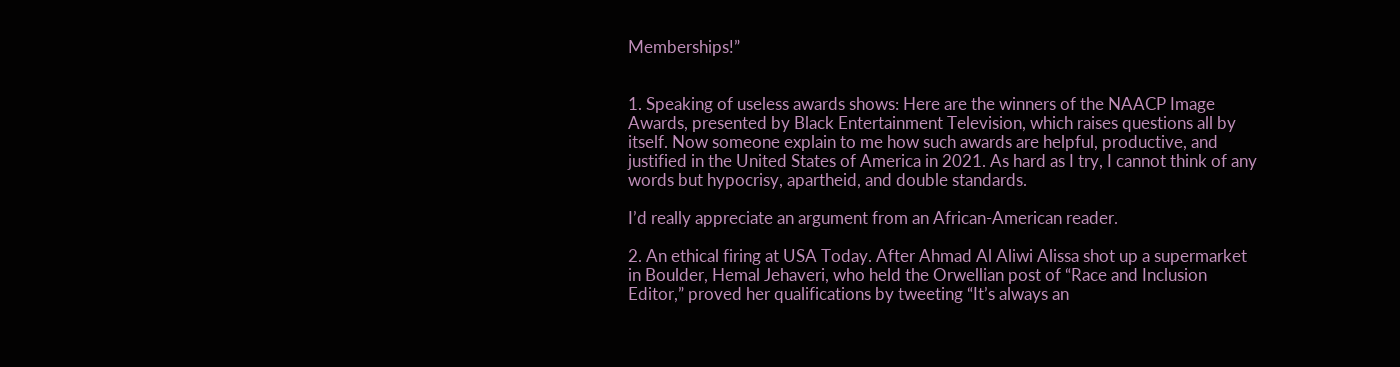Memberships!”


1. Speaking of useless awards shows: Here are the winners of the NAACP Image Awards, presented by Black Entertainment Television, which raises questions all by itself. Now someone explain to me how such awards are helpful, productive, and justified in the United States of America in 2021. As hard as I try, I cannot think of any words but hypocrisy, apartheid, and double standards.

I’d really appreciate an argument from an African-American reader.

2. An ethical firing at USA Today. After Ahmad Al Aliwi Alissa shot up a supermarket in Boulder, Hemal Jehaveri, who held the Orwellian post of “Race and Inclusion Editor,” proved her qualifications by tweeting “It’s always an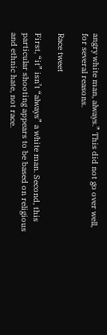angry white man, always.” This did not go over well, for several reasons.

Race tweet

First, “it” isn’t “always” a white man. Second, this particular shooting appears to be based on religious and ethnic hate, not race.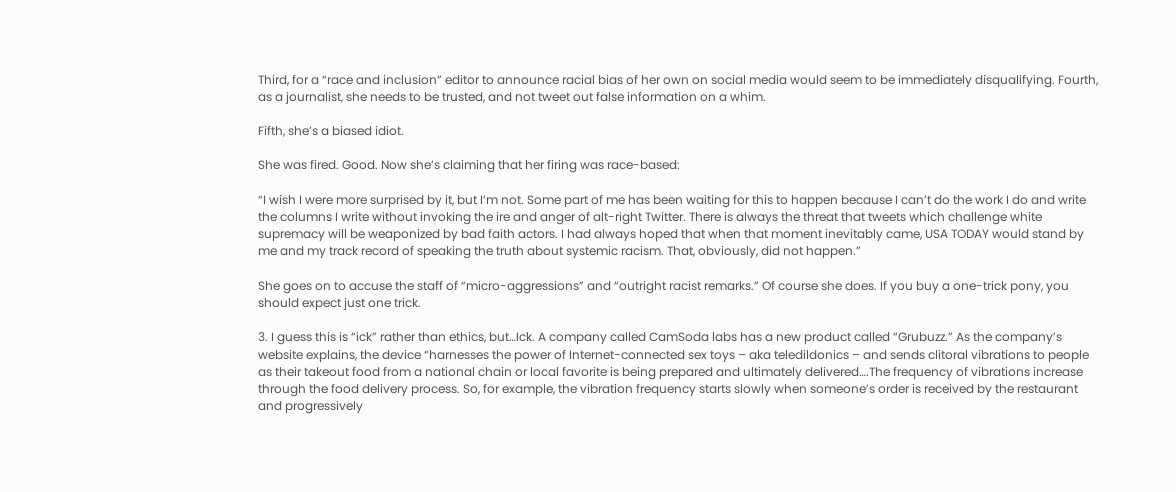Third, for a “race and inclusion” editor to announce racial bias of her own on social media would seem to be immediately disqualifying. Fourth, as a journalist, she needs to be trusted, and not tweet out false information on a whim.

Fifth, she’s a biased idiot.

She was fired. Good. Now she’s claiming that her firing was race-based:

“I wish I were more surprised by it, but I’m not. Some part of me has been waiting for this to happen because I can’t do the work I do and write the columns I write without invoking the ire and anger of alt-right Twitter. There is always the threat that tweets which challenge white supremacy will be weaponized by bad faith actors. I had always hoped that when that moment inevitably came, USA TODAY would stand by me and my track record of speaking the truth about systemic racism. That, obviously, did not happen.”

She goes on to accuse the staff of “micro-aggressions” and “outright racist remarks.” Of course she does. If you buy a one-trick pony, you should expect just one trick.

3. I guess this is “ick” rather than ethics, but…Ick. A company called CamSoda labs has a new product called “Grubuzz.” As the company’s website explains, the device “harnesses the power of Internet-connected sex toys – aka teledildonics – and sends clitoral vibrations to people as their takeout food from a national chain or local favorite is being prepared and ultimately delivered….The frequency of vibrations increase through the food delivery process. So, for example, the vibration frequency starts slowly when someone’s order is received by the restaurant and progressively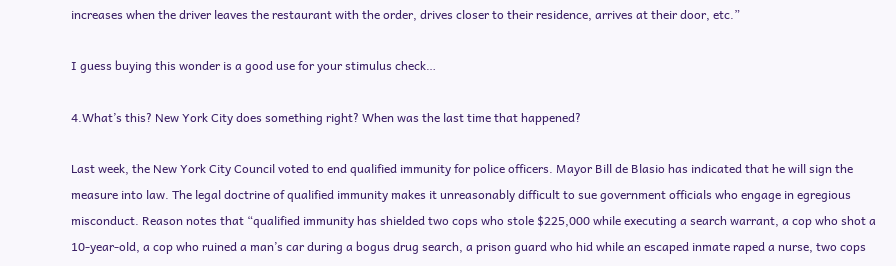increases when the driver leaves the restaurant with the order, drives closer to their residence, arrives at their door, etc.”

I guess buying this wonder is a good use for your stimulus check…

4.What’s this? New York City does something right? When was the last time that happened?

Last week, the New York City Council voted to end qualified immunity for police officers. Mayor Bill de Blasio has indicated that he will sign the measure into law. The legal doctrine of qualified immunity makes it unreasonably difficult to sue government officials who engage in egregious misconduct. Reason notes that “qualified immunity has shielded two cops who stole $225,000 while executing a search warrant, a cop who shot a 10-year-old, a cop who ruined a man’s car during a bogus drug search, a prison guard who hid while an escaped inmate raped a nurse, two cops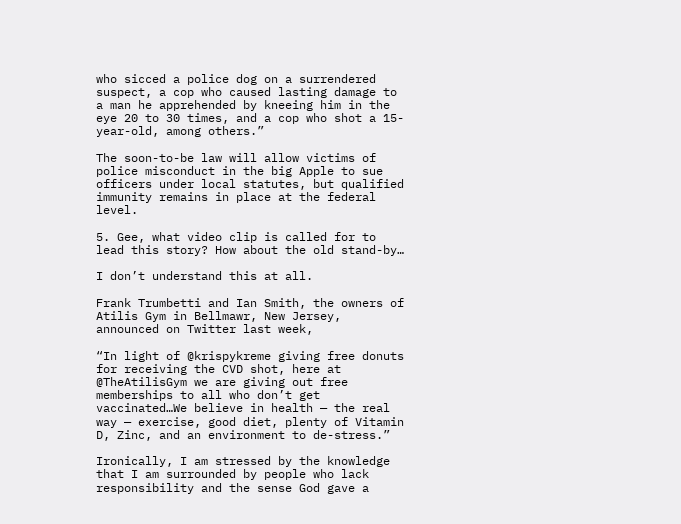who sicced a police dog on a surrendered suspect, a cop who caused lasting damage to a man he apprehended by kneeing him in the eye 20 to 30 times, and a cop who shot a 15-year-old, among others.”

The soon-to-be law will allow victims of police misconduct in the big Apple to sue officers under local statutes, but qualified immunity remains in place at the federal level.

5. Gee, what video clip is called for to lead this story? How about the old stand-by…

I don’t understand this at all.

Frank Trumbetti and Ian Smith, the owners of Atilis Gym in Bellmawr, New Jersey, announced on Twitter last week,

“In light of @krispykreme giving free donuts for receiving the CVD shot, here at @TheAtilisGym we are giving out free memberships to all who don’t get vaccinated…We believe in health — the real way — exercise, good diet, plenty of Vitamin D, Zinc, and an environment to de-stress.”

Ironically, I am stressed by the knowledge that I am surrounded by people who lack responsibility and the sense God gave a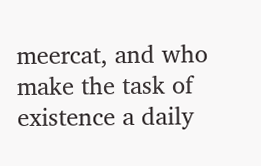meercat, and who make the task of existence a daily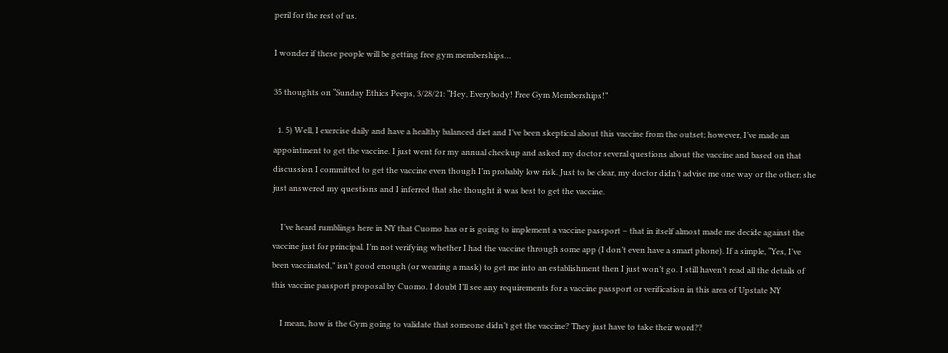peril for the rest of us.

I wonder if these people will be getting free gym memberships…

35 thoughts on “Sunday Ethics Peeps, 3/28/21: “Hey, Everybody! Free Gym Memberships!”

  1. 5) Well, I exercise daily and have a healthy balanced diet and I’ve been skeptical about this vaccine from the outset; however, I’ve made an appointment to get the vaccine. I just went for my annual checkup and asked my doctor several questions about the vaccine and based on that discussion I committed to get the vaccine even though I’m probably low risk. Just to be clear, my doctor didn’t advise me one way or the other; she just answered my questions and I inferred that she thought it was best to get the vaccine.

    I’ve heard rumblings here in NY that Cuomo has or is going to implement a vaccine passport – that in itself almost made me decide against the vaccine just for principal. I’m not verifying whether I had the vaccine through some app (I don’t even have a smart phone). If a simple, “Yes, I’ve been vaccinated,” isn’t good enough (or wearing a mask) to get me into an establishment then I just won’t go. I still haven’t read all the details of this vaccine passport proposal by Cuomo. I doubt I’ll see any requirements for a vaccine passport or verification in this area of Upstate NY

    I mean, how is the Gym going to validate that someone didn’t get the vaccine? They just have to take their word??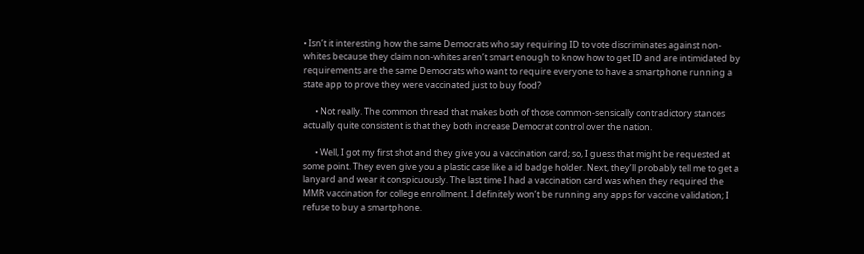• Isn’t it interesting how the same Democrats who say requiring ID to vote discriminates against non-whites because they claim non-whites aren’t smart enough to know how to get ID and are intimidated by requirements are the same Democrats who want to require everyone to have a smartphone running a state app to prove they were vaccinated just to buy food?

      • Not really. The common thread that makes both of those common-sensically contradictory stances actually quite consistent is that they both increase Democrat control over the nation.

      • Well, I got my first shot and they give you a vaccination card; so, I guess that might be requested at some point. They even give you a plastic case like a id badge holder. Next, they’ll probably tell me to get a lanyard and wear it conspicuously. The last time I had a vaccination card was when they required the MMR vaccination for college enrollment. I definitely won’t be running any apps for vaccine validation; I refuse to buy a smartphone.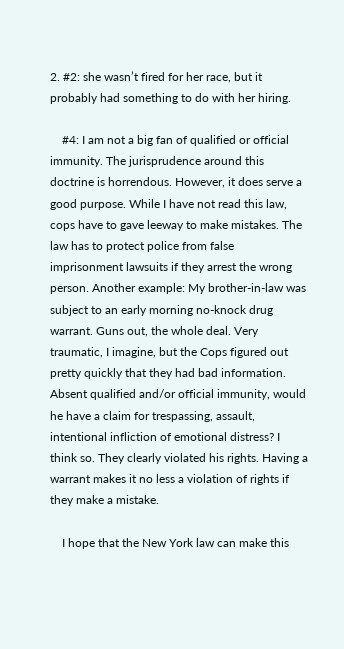2. #2: she wasn’t fired for her race, but it probably had something to do with her hiring.

    #4: I am not a big fan of qualified or official immunity. The jurisprudence around this doctrine is horrendous. However, it does serve a good purpose. While I have not read this law, cops have to gave leeway to make mistakes. The law has to protect police from false imprisonment lawsuits if they arrest the wrong person. Another example: My brother-in-law was subject to an early morning no-knock drug warrant. Guns out, the whole deal. Very traumatic, I imagine, but the Cops figured out pretty quickly that they had bad information. Absent qualified and/or official immunity, would he have a claim for trespassing, assault, intentional infliction of emotional distress? I think so. They clearly violated his rights. Having a warrant makes it no less a violation of rights if they make a mistake.

    I hope that the New York law can make this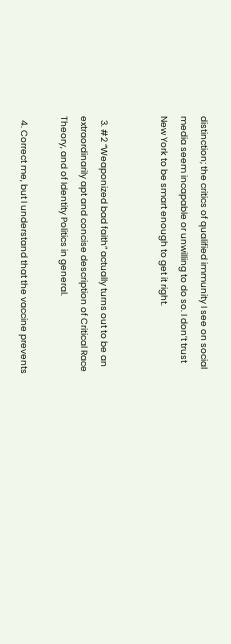distinction; the critics of qualified immunity I see on social media seem incapable or unwilling to do so. I don’t trust New York to be smart enough to get it right.


  3. #2 “Weaponized bad faith” actually turns out to be an extraordinarily apt and concise description of Critical Race Theory, and of Identity Politics in general.

  4. Correct me, but I understand that the vaccine prevents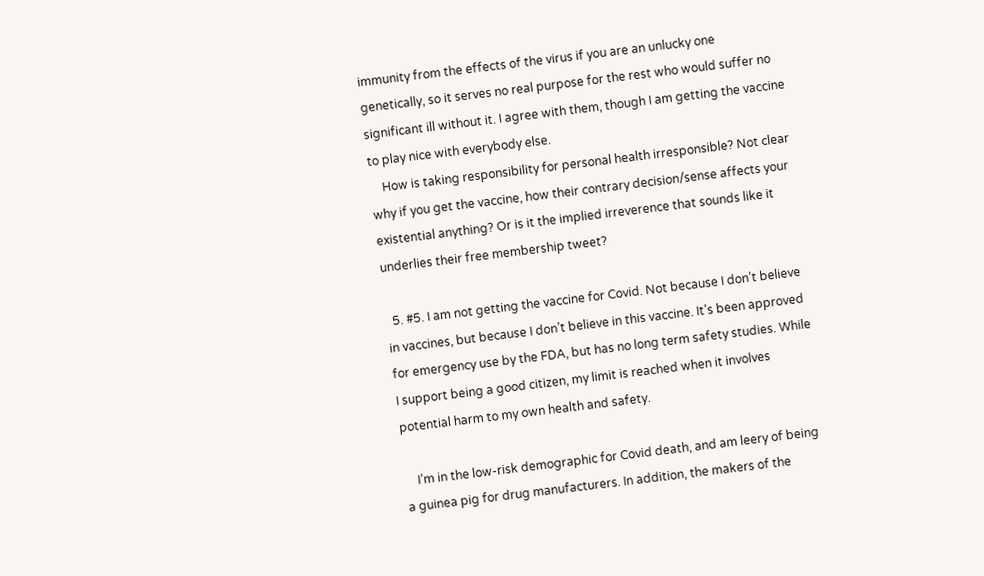immunity from the effects of the virus if you are an unlucky one genetically, so it serves no real purpose for the rest who would suffer no significant ill without it. I agree with them, though I am getting the vaccine to play nice with everybody else.
    How is taking responsibility for personal health irresponsible? Not clear why if you get the vaccine, how their contrary decision/sense affects your existential anything? Or is it the implied irreverence that sounds like it underlies their free membership tweet?

  5. #5. I am not getting the vaccine for Covid. Not because I don’t believe in vaccines, but because I don’t believe in this vaccine. It’s been approved for emergency use by the FDA, but has no long term safety studies. While I support being a good citizen, my limit is reached when it involves potential harm to my own health and safety.

    I’m in the low-risk demographic for Covid death, and am leery of being a guinea pig for drug manufacturers. In addition, the makers of the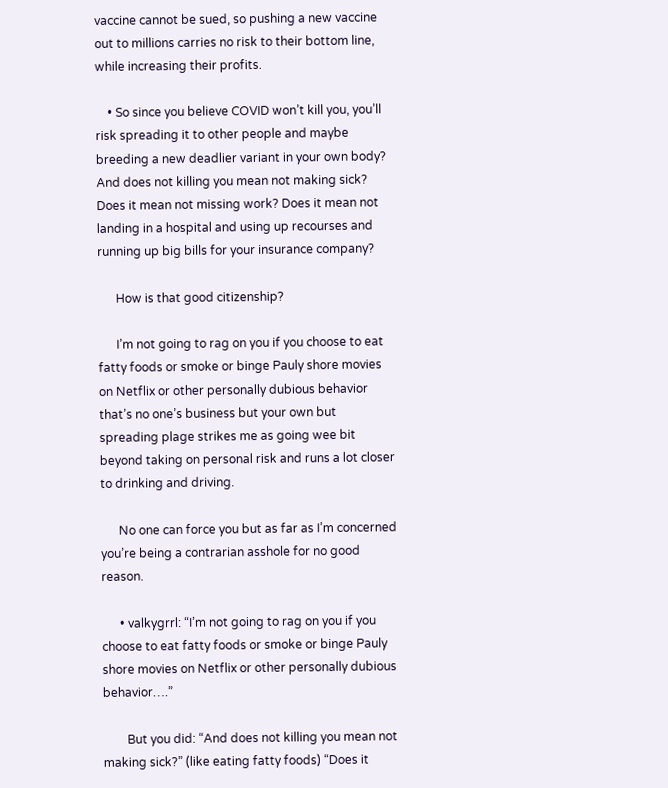vaccine cannot be sued, so pushing a new vaccine out to millions carries no risk to their bottom line, while increasing their profits.

    • So since you believe COVID won’t kill you, you’ll risk spreading it to other people and maybe breeding a new deadlier variant in your own body? And does not killing you mean not making sick? Does it mean not missing work? Does it mean not landing in a hospital and using up recourses and running up big bills for your insurance company?

      How is that good citizenship?

      I’m not going to rag on you if you choose to eat fatty foods or smoke or binge Pauly shore movies on Netflix or other personally dubious behavior that’s no one’s business but your own but spreading plage strikes me as going wee bit beyond taking on personal risk and runs a lot closer to drinking and driving.

      No one can force you but as far as I’m concerned you’re being a contrarian asshole for no good reason.

      • valkygrrl: “I’m not going to rag on you if you choose to eat fatty foods or smoke or binge Pauly shore movies on Netflix or other personally dubious behavior….”

        But you did: “And does not killing you mean not making sick?” (like eating fatty foods) “Does it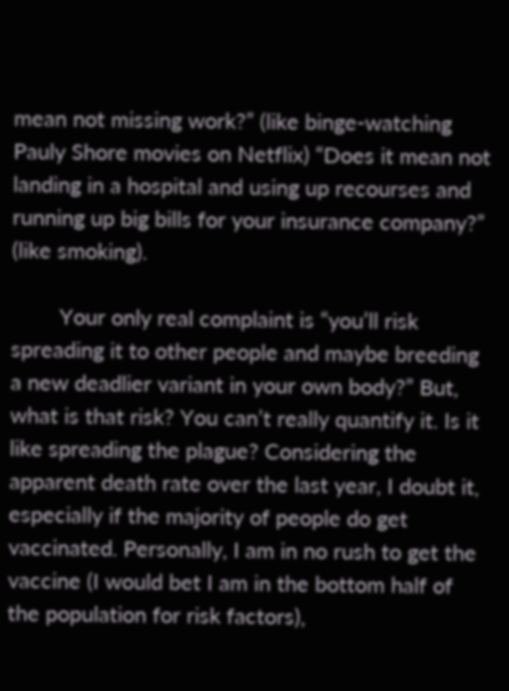mean not missing work?” (like binge-watching Pauly Shore movies on Netflix) “Does it mean not landing in a hospital and using up recourses and running up big bills for your insurance company?” (like smoking).

        Your only real complaint is “you’ll risk spreading it to other people and maybe breeding a new deadlier variant in your own body?” But, what is that risk? You can’t really quantify it. Is it like spreading the plague? Considering the apparent death rate over the last year, I doubt it, especially if the majority of people do get vaccinated. Personally, I am in no rush to get the vaccine (I would bet I am in the bottom half of the population for risk factors),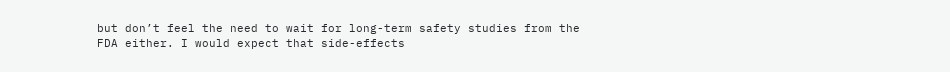but don’t feel the need to wait for long-term safety studies from the FDA either. I would expect that side-effects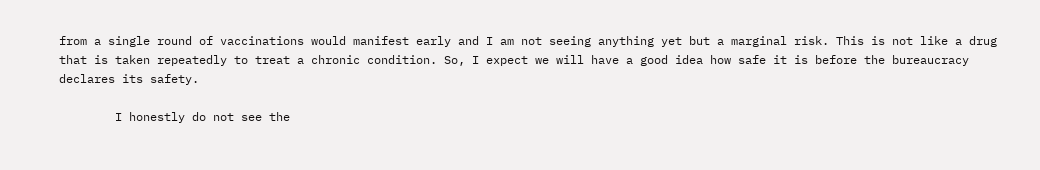from a single round of vaccinations would manifest early and I am not seeing anything yet but a marginal risk. This is not like a drug that is taken repeatedly to treat a chronic condition. So, I expect we will have a good idea how safe it is before the bureaucracy declares its safety.

        I honestly do not see the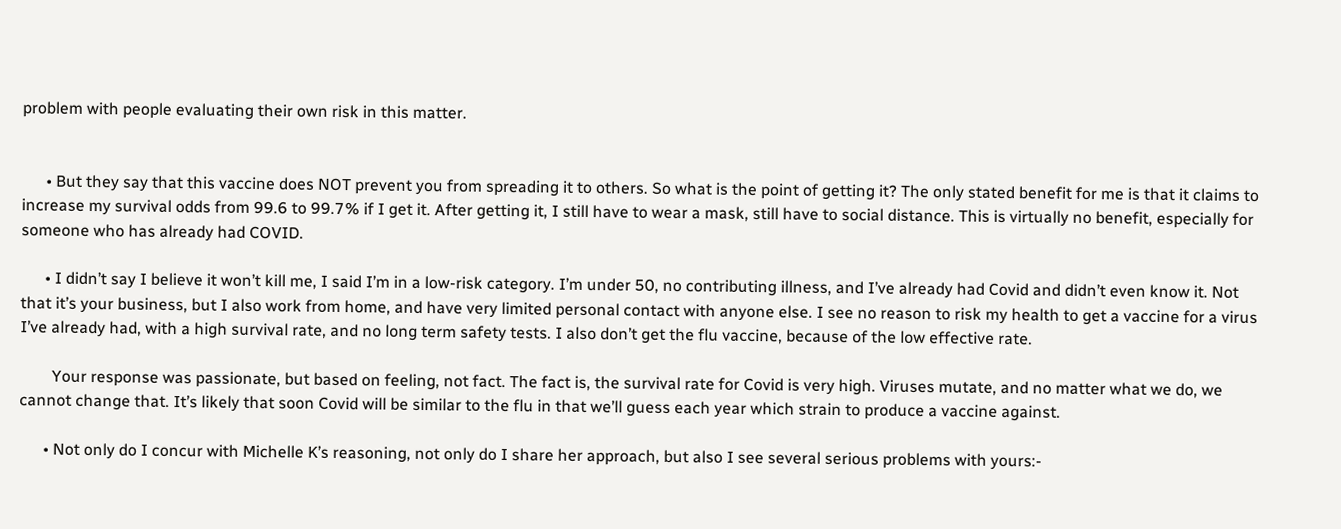problem with people evaluating their own risk in this matter.


      • But they say that this vaccine does NOT prevent you from spreading it to others. So what is the point of getting it? The only stated benefit for me is that it claims to increase my survival odds from 99.6 to 99.7% if I get it. After getting it, I still have to wear a mask, still have to social distance. This is virtually no benefit, especially for someone who has already had COVID.

      • I didn’t say I believe it won’t kill me, I said I’m in a low-risk category. I’m under 50, no contributing illness, and I’ve already had Covid and didn’t even know it. Not that it’s your business, but I also work from home, and have very limited personal contact with anyone else. I see no reason to risk my health to get a vaccine for a virus I’ve already had, with a high survival rate, and no long term safety tests. I also don’t get the flu vaccine, because of the low effective rate.

        Your response was passionate, but based on feeling, not fact. The fact is, the survival rate for Covid is very high. Viruses mutate, and no matter what we do, we cannot change that. It’s likely that soon Covid will be similar to the flu in that we’ll guess each year which strain to produce a vaccine against.

      • Not only do I concur with Michelle K’s reasoning, not only do I share her approach, but also I see several serious problems with yours:-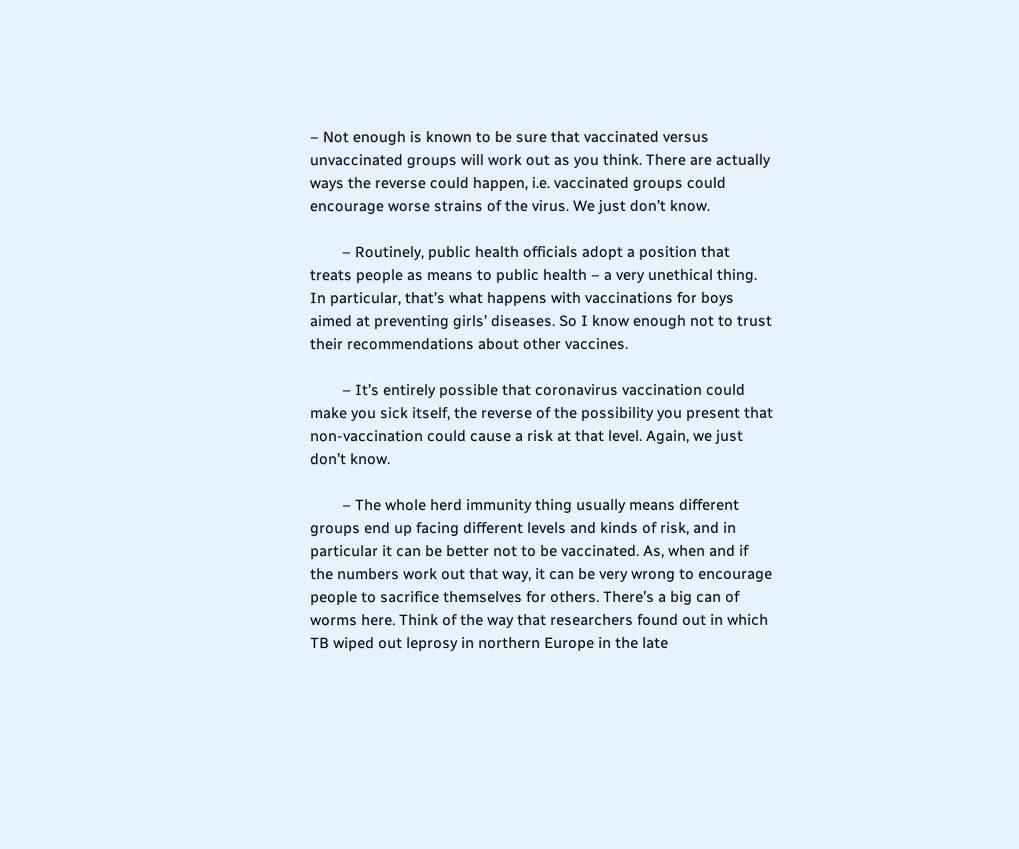– Not enough is known to be sure that vaccinated versus unvaccinated groups will work out as you think. There are actually ways the reverse could happen, i.e. vaccinated groups could encourage worse strains of the virus. We just don’t know.

        – Routinely, public health officials adopt a position that treats people as means to public health – a very unethical thing. In particular, that’s what happens with vaccinations for boys aimed at preventing girls’ diseases. So I know enough not to trust their recommendations about other vaccines.

        – It’s entirely possible that coronavirus vaccination could make you sick itself, the reverse of the possibility you present that non-vaccination could cause a risk at that level. Again, we just don’t know.

        – The whole herd immunity thing usually means different groups end up facing different levels and kinds of risk, and in particular it can be better not to be vaccinated. As, when and if the numbers work out that way, it can be very wrong to encourage people to sacrifice themselves for others. There’s a big can of worms here. Think of the way that researchers found out in which TB wiped out leprosy in northern Europe in the late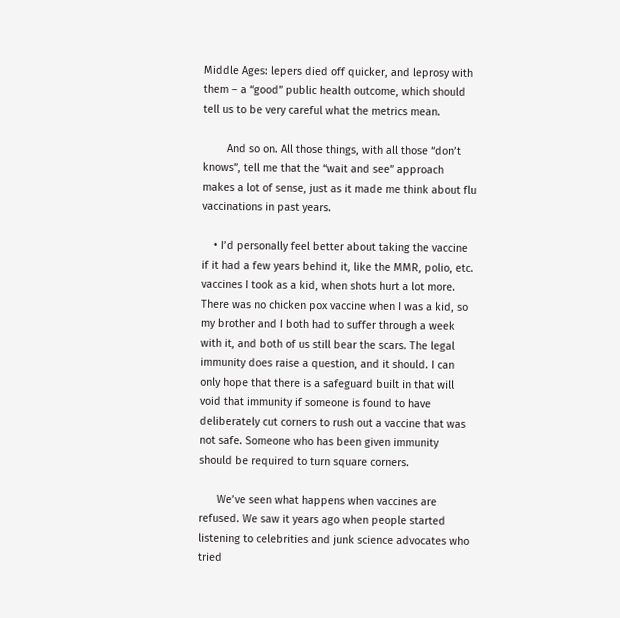Middle Ages: lepers died off quicker, and leprosy with them – a “good” public health outcome, which should tell us to be very careful what the metrics mean.

        And so on. All those things, with all those “don’t knows”, tell me that the “wait and see” approach makes a lot of sense, just as it made me think about flu vaccinations in past years.

    • I’d personally feel better about taking the vaccine if it had a few years behind it, like the MMR, polio, etc. vaccines I took as a kid, when shots hurt a lot more. There was no chicken pox vaccine when I was a kid, so my brother and I both had to suffer through a week with it, and both of us still bear the scars. The legal immunity does raise a question, and it should. I can only hope that there is a safeguard built in that will void that immunity if someone is found to have deliberately cut corners to rush out a vaccine that was not safe. Someone who has been given immunity should be required to turn square corners.

      We’ve seen what happens when vaccines are refused. We saw it years ago when people started listening to celebrities and junk science advocates who tried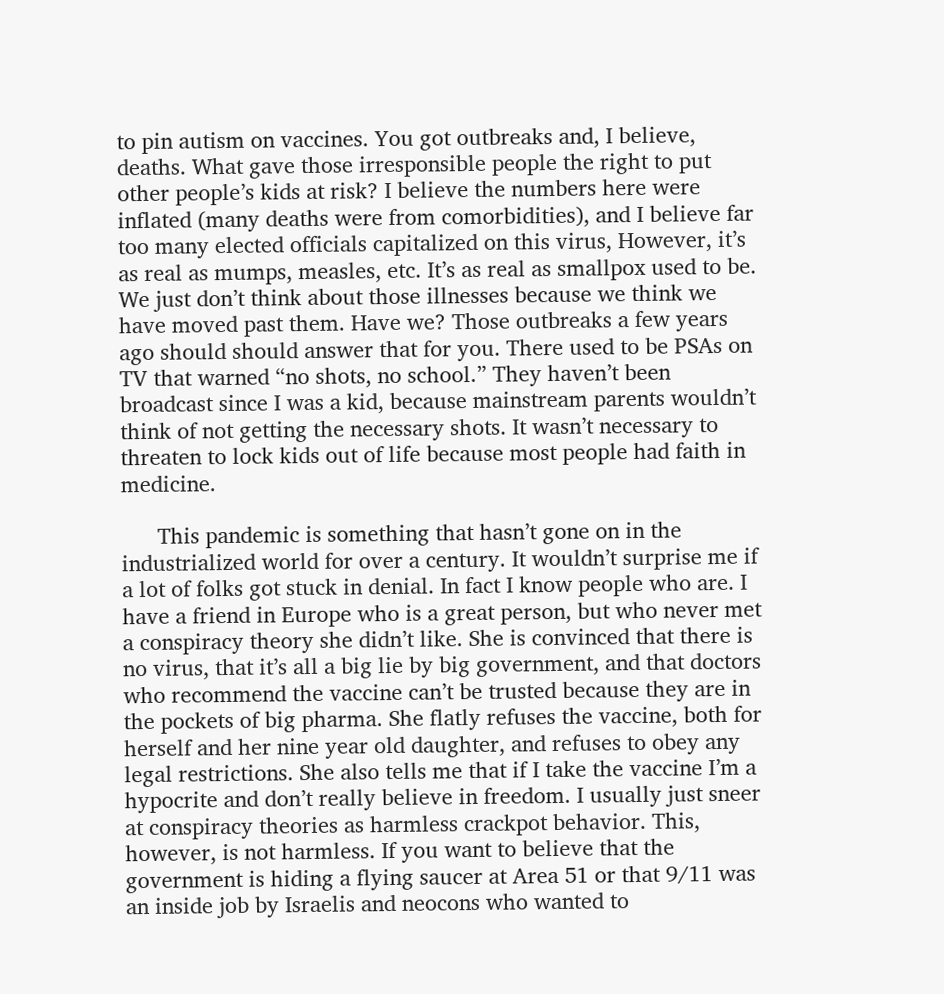to pin autism on vaccines. You got outbreaks and, I believe, deaths. What gave those irresponsible people the right to put other people’s kids at risk? I believe the numbers here were inflated (many deaths were from comorbidities), and I believe far too many elected officials capitalized on this virus, However, it’s as real as mumps, measles, etc. It’s as real as smallpox used to be. We just don’t think about those illnesses because we think we have moved past them. Have we? Those outbreaks a few years ago should should answer that for you. There used to be PSAs on TV that warned “no shots, no school.” They haven’t been broadcast since I was a kid, because mainstream parents wouldn’t think of not getting the necessary shots. It wasn’t necessary to threaten to lock kids out of life because most people had faith in medicine.

      This pandemic is something that hasn’t gone on in the industrialized world for over a century. It wouldn’t surprise me if a lot of folks got stuck in denial. In fact I know people who are. I have a friend in Europe who is a great person, but who never met a conspiracy theory she didn’t like. She is convinced that there is no virus, that it’s all a big lie by big government, and that doctors who recommend the vaccine can’t be trusted because they are in the pockets of big pharma. She flatly refuses the vaccine, both for herself and her nine year old daughter, and refuses to obey any legal restrictions. She also tells me that if I take the vaccine I’m a hypocrite and don’t really believe in freedom. I usually just sneer at conspiracy theories as harmless crackpot behavior. This, however, is not harmless. If you want to believe that the government is hiding a flying saucer at Area 51 or that 9/11 was an inside job by Israelis and neocons who wanted to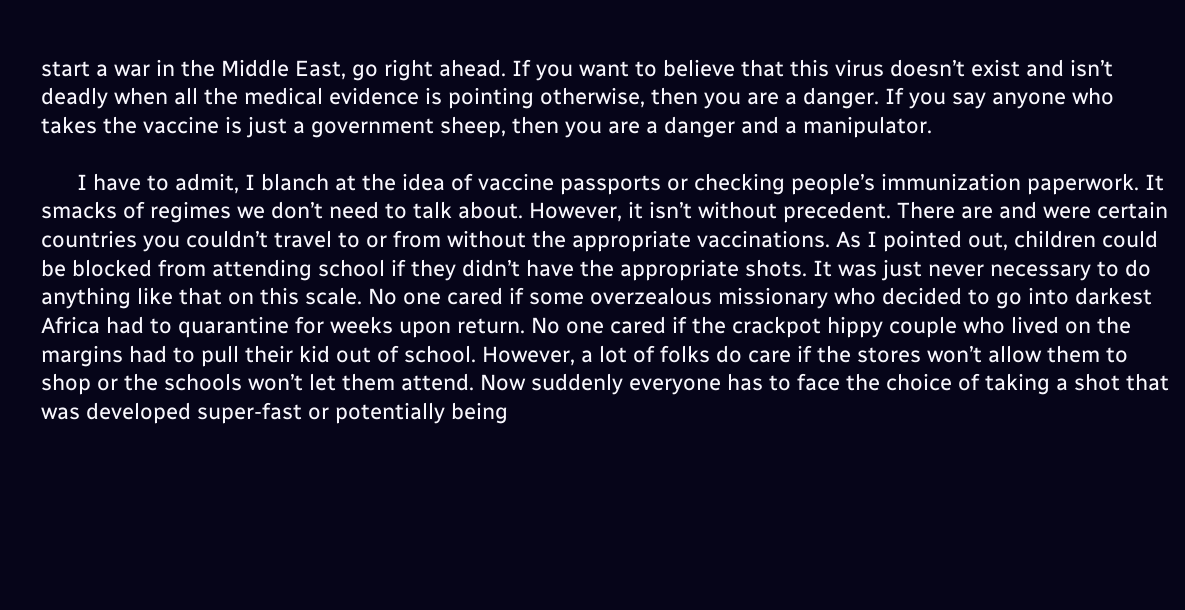start a war in the Middle East, go right ahead. If you want to believe that this virus doesn’t exist and isn’t deadly when all the medical evidence is pointing otherwise, then you are a danger. If you say anyone who takes the vaccine is just a government sheep, then you are a danger and a manipulator.

      I have to admit, I blanch at the idea of vaccine passports or checking people’s immunization paperwork. It smacks of regimes we don’t need to talk about. However, it isn’t without precedent. There are and were certain countries you couldn’t travel to or from without the appropriate vaccinations. As I pointed out, children could be blocked from attending school if they didn’t have the appropriate shots. It was just never necessary to do anything like that on this scale. No one cared if some overzealous missionary who decided to go into darkest Africa had to quarantine for weeks upon return. No one cared if the crackpot hippy couple who lived on the margins had to pull their kid out of school. However, a lot of folks do care if the stores won’t allow them to shop or the schools won’t let them attend. Now suddenly everyone has to face the choice of taking a shot that was developed super-fast or potentially being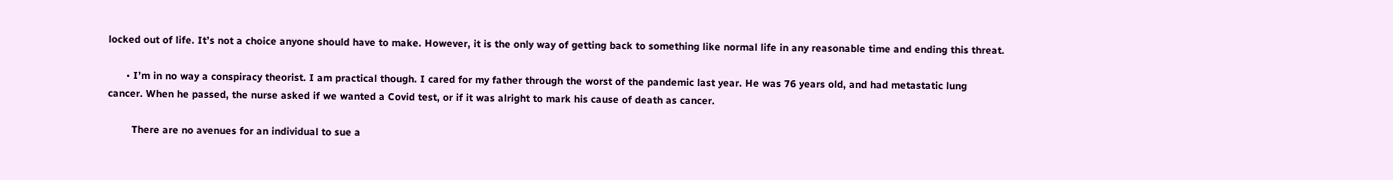locked out of life. It’s not a choice anyone should have to make. However, it is the only way of getting back to something like normal life in any reasonable time and ending this threat.

      • I’m in no way a conspiracy theorist. I am practical though. I cared for my father through the worst of the pandemic last year. He was 76 years old, and had metastatic lung cancer. When he passed, the nurse asked if we wanted a Covid test, or if it was alright to mark his cause of death as cancer.

        There are no avenues for an individual to sue a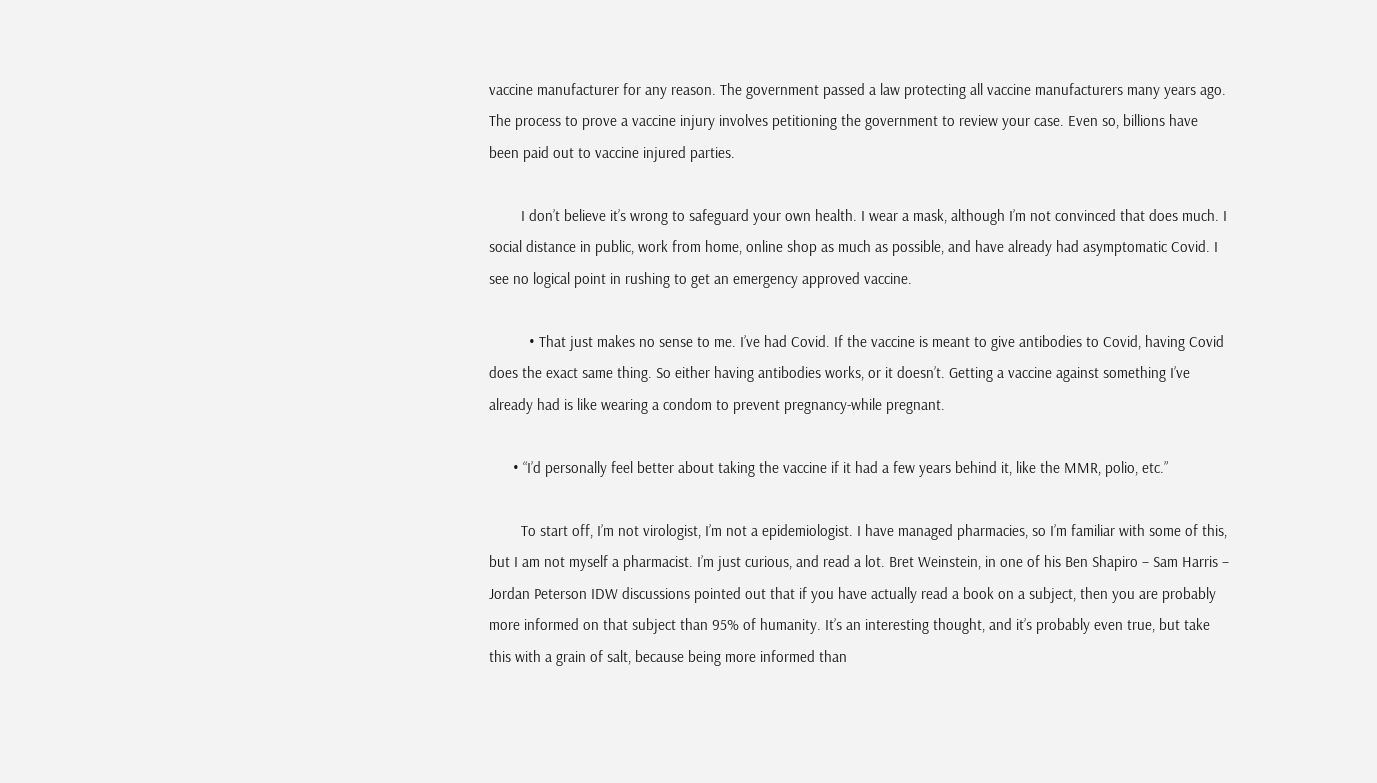vaccine manufacturer for any reason. The government passed a law protecting all vaccine manufacturers many years ago. The process to prove a vaccine injury involves petitioning the government to review your case. Even so, billions have been paid out to vaccine injured parties.

        I don’t believe it’s wrong to safeguard your own health. I wear a mask, although I’m not convinced that does much. I social distance in public, work from home, online shop as much as possible, and have already had asymptomatic Covid. I see no logical point in rushing to get an emergency approved vaccine.

          • That just makes no sense to me. I’ve had Covid. If the vaccine is meant to give antibodies to Covid, having Covid does the exact same thing. So either having antibodies works, or it doesn’t. Getting a vaccine against something I’ve already had is like wearing a condom to prevent pregnancy-while pregnant.

      • “I’d personally feel better about taking the vaccine if it had a few years behind it, like the MMR, polio, etc.”

        To start off, I’m not virologist, I’m not a epidemiologist. I have managed pharmacies, so I’m familiar with some of this, but I am not myself a pharmacist. I’m just curious, and read a lot. Bret Weinstein, in one of his Ben Shapiro – Sam Harris – Jordan Peterson IDW discussions pointed out that if you have actually read a book on a subject, then you are probably more informed on that subject than 95% of humanity. It’s an interesting thought, and it’s probably even true, but take this with a grain of salt, because being more informed than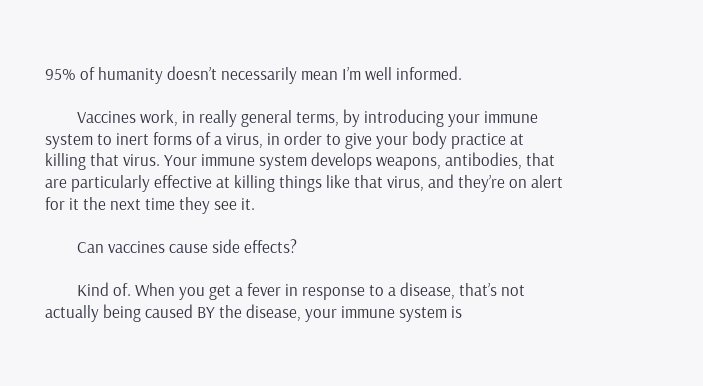95% of humanity doesn’t necessarily mean I’m well informed.

        Vaccines work, in really general terms, by introducing your immune system to inert forms of a virus, in order to give your body practice at killing that virus. Your immune system develops weapons, antibodies, that are particularly effective at killing things like that virus, and they’re on alert for it the next time they see it.

        Can vaccines cause side effects?

        Kind of. When you get a fever in response to a disease, that’s not actually being caused BY the disease, your immune system is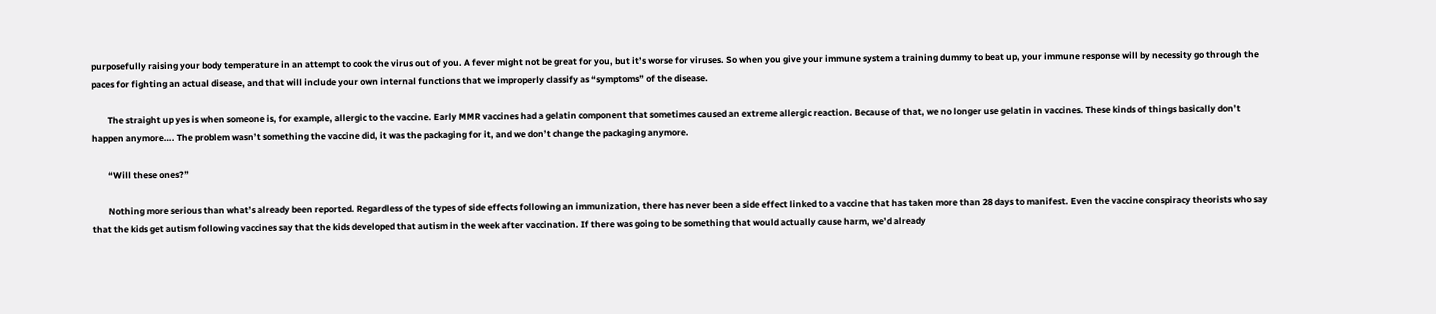purposefully raising your body temperature in an attempt to cook the virus out of you. A fever might not be great for you, but it’s worse for viruses. So when you give your immune system a training dummy to beat up, your immune response will by necessity go through the paces for fighting an actual disease, and that will include your own internal functions that we improperly classify as “symptoms” of the disease.

        The straight up yes is when someone is, for example, allergic to the vaccine. Early MMR vaccines had a gelatin component that sometimes caused an extreme allergic reaction. Because of that, we no longer use gelatin in vaccines. These kinds of things basically don’t happen anymore…. The problem wasn’t something the vaccine did, it was the packaging for it, and we don’t change the packaging anymore.

        “Will these ones?”

        Nothing more serious than what’s already been reported. Regardless of the types of side effects following an immunization, there has never been a side effect linked to a vaccine that has taken more than 28 days to manifest. Even the vaccine conspiracy theorists who say that the kids get autism following vaccines say that the kids developed that autism in the week after vaccination. If there was going to be something that would actually cause harm, we’d already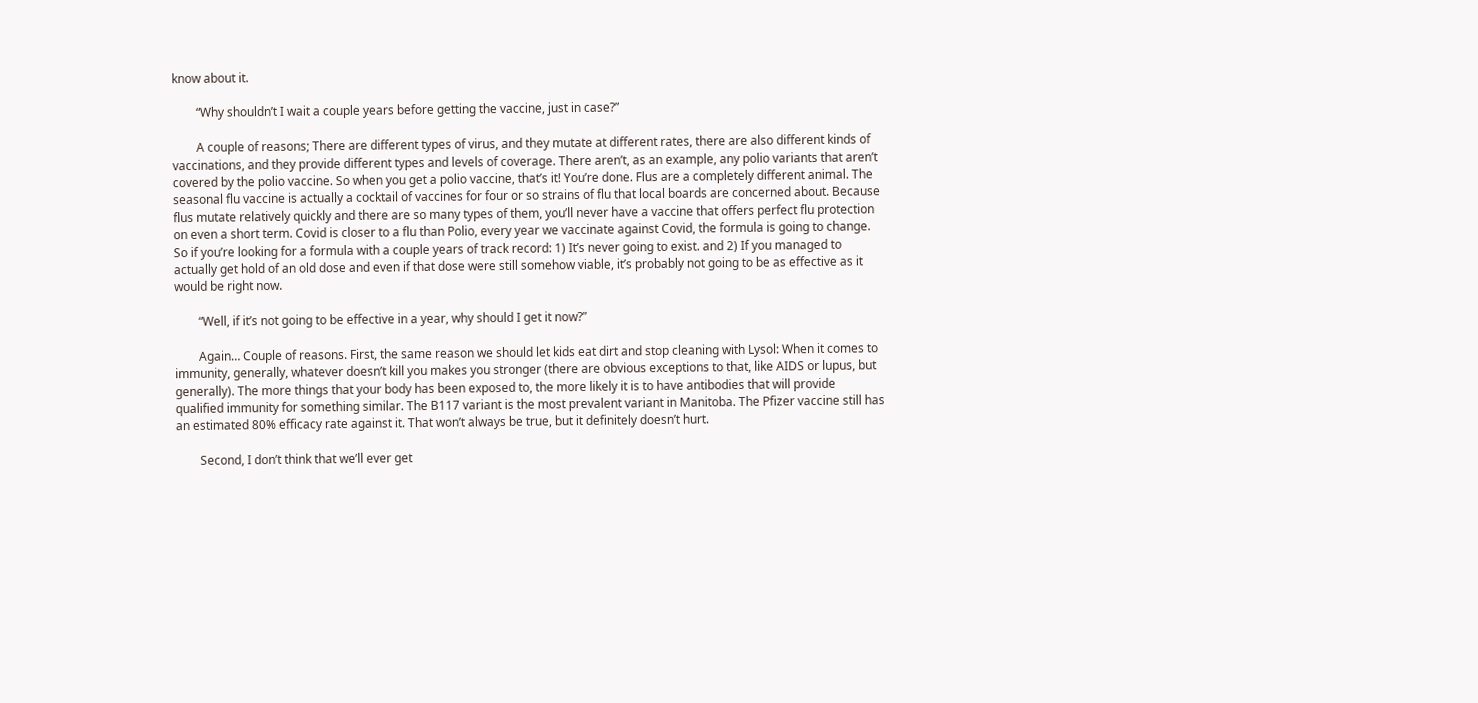know about it.

        “Why shouldn’t I wait a couple years before getting the vaccine, just in case?”

        A couple of reasons; There are different types of virus, and they mutate at different rates, there are also different kinds of vaccinations, and they provide different types and levels of coverage. There aren’t, as an example, any polio variants that aren’t covered by the polio vaccine. So when you get a polio vaccine, that’s it! You’re done. Flus are a completely different animal. The seasonal flu vaccine is actually a cocktail of vaccines for four or so strains of flu that local boards are concerned about. Because flus mutate relatively quickly and there are so many types of them, you’ll never have a vaccine that offers perfect flu protection on even a short term. Covid is closer to a flu than Polio, every year we vaccinate against Covid, the formula is going to change. So if you’re looking for a formula with a couple years of track record: 1) It’s never going to exist. and 2) If you managed to actually get hold of an old dose and even if that dose were still somehow viable, it’s probably not going to be as effective as it would be right now.

        “Well, if it’s not going to be effective in a year, why should I get it now?”

        Again… Couple of reasons. First, the same reason we should let kids eat dirt and stop cleaning with Lysol: When it comes to immunity, generally, whatever doesn’t kill you makes you stronger (there are obvious exceptions to that, like AIDS or lupus, but generally). The more things that your body has been exposed to, the more likely it is to have antibodies that will provide qualified immunity for something similar. The B117 variant is the most prevalent variant in Manitoba. The Pfizer vaccine still has an estimated 80% efficacy rate against it. That won’t always be true, but it definitely doesn’t hurt.

        Second, I don’t think that we’ll ever get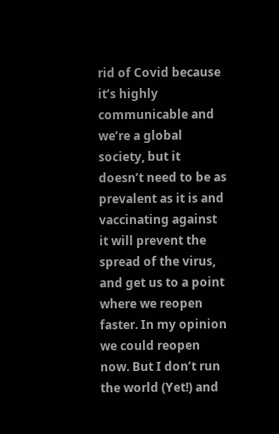rid of Covid because it’s highly communicable and we’re a global society, but it doesn’t need to be as prevalent as it is and vaccinating against it will prevent the spread of the virus, and get us to a point where we reopen faster. In my opinion we could reopen now. But I don’t run the world (Yet!) and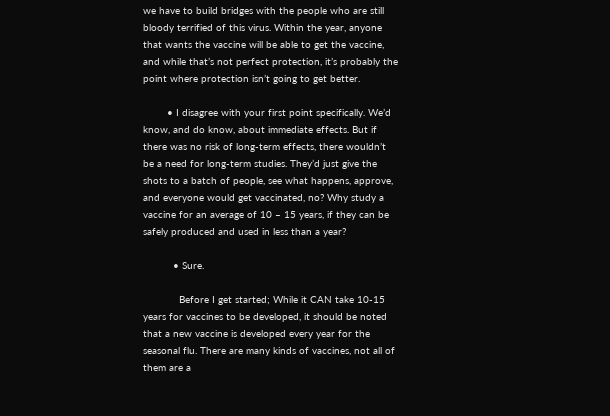we have to build bridges with the people who are still bloody terrified of this virus. Within the year, anyone that wants the vaccine will be able to get the vaccine, and while that’s not perfect protection, it’s probably the point where protection isn’t going to get better.

        • I disagree with your first point specifically. We’d know, and do know, about immediate effects. But if there was no risk of long-term effects, there wouldn’t be a need for long-term studies. They’d just give the shots to a batch of people, see what happens, approve, and everyone would get vaccinated, no? Why study a vaccine for an average of 10 – 15 years, if they can be safely produced and used in less than a year?

          • Sure.

            Before I get started; While it CAN take 10-15 years for vaccines to be developed, it should be noted that a new vaccine is developed every year for the seasonal flu. There are many kinds of vaccines, not all of them are a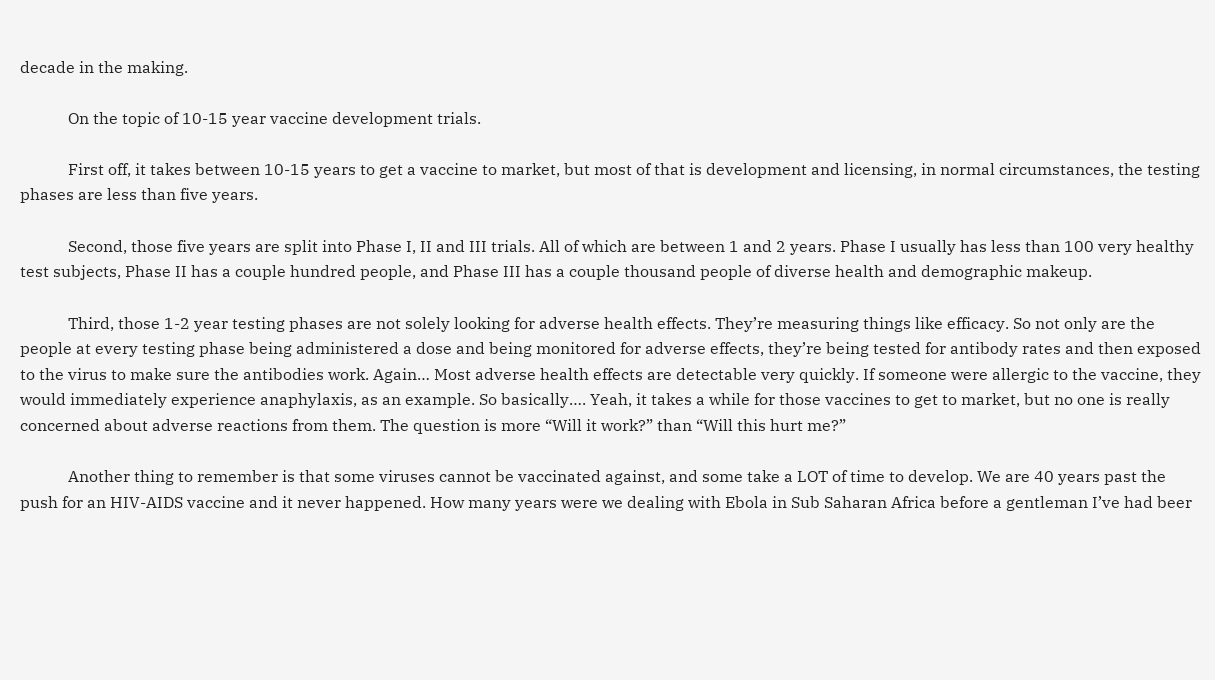decade in the making.

            On the topic of 10-15 year vaccine development trials.

            First off, it takes between 10-15 years to get a vaccine to market, but most of that is development and licensing, in normal circumstances, the testing phases are less than five years.

            Second, those five years are split into Phase I, II and III trials. All of which are between 1 and 2 years. Phase I usually has less than 100 very healthy test subjects, Phase II has a couple hundred people, and Phase III has a couple thousand people of diverse health and demographic makeup.

            Third, those 1-2 year testing phases are not solely looking for adverse health effects. They’re measuring things like efficacy. So not only are the people at every testing phase being administered a dose and being monitored for adverse effects, they’re being tested for antibody rates and then exposed to the virus to make sure the antibodies work. Again… Most adverse health effects are detectable very quickly. If someone were allergic to the vaccine, they would immediately experience anaphylaxis, as an example. So basically…. Yeah, it takes a while for those vaccines to get to market, but no one is really concerned about adverse reactions from them. The question is more “Will it work?” than “Will this hurt me?”

            Another thing to remember is that some viruses cannot be vaccinated against, and some take a LOT of time to develop. We are 40 years past the push for an HIV-AIDS vaccine and it never happened. How many years were we dealing with Ebola in Sub Saharan Africa before a gentleman I’ve had beer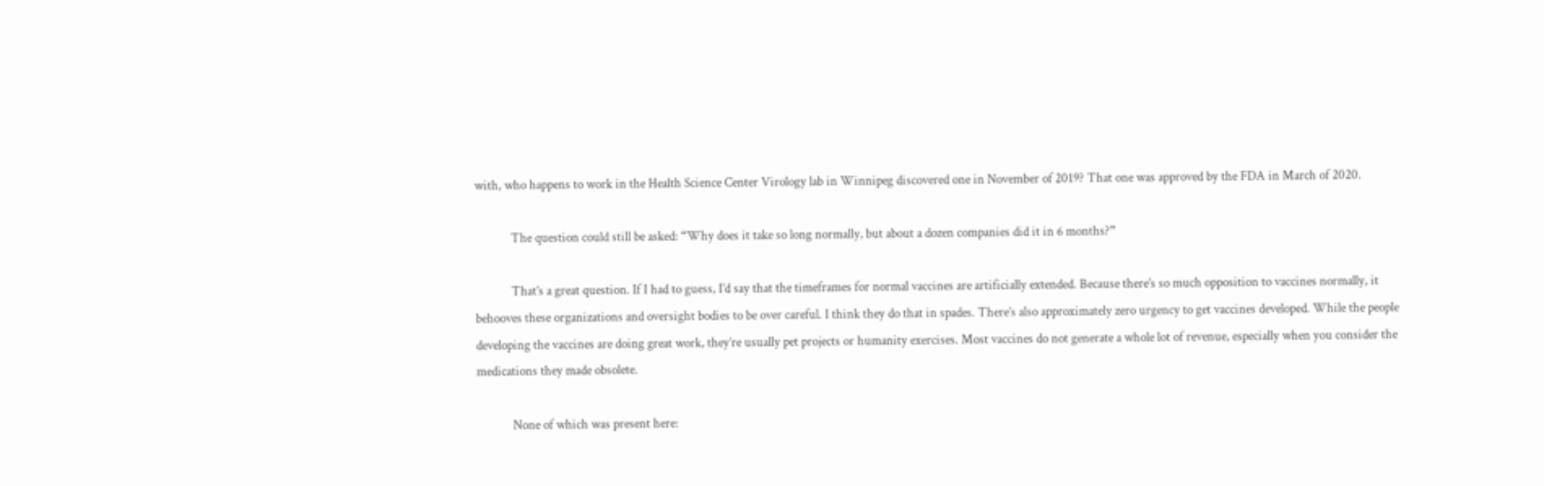with, who happens to work in the Health Science Center Virology lab in Winnipeg discovered one in November of 2019? That one was approved by the FDA in March of 2020.

            The question could still be asked: “Why does it take so long normally, but about a dozen companies did it in 6 months?”

            That’s a great question. If I had to guess, I’d say that the timeframes for normal vaccines are artificially extended. Because there’s so much opposition to vaccines normally, it behooves these organizations and oversight bodies to be over careful. I think they do that in spades. There’s also approximately zero urgency to get vaccines developed. While the people developing the vaccines are doing great work, they’re usually pet projects or humanity exercises. Most vaccines do not generate a whole lot of revenue, especially when you consider the medications they made obsolete.

            None of which was present here: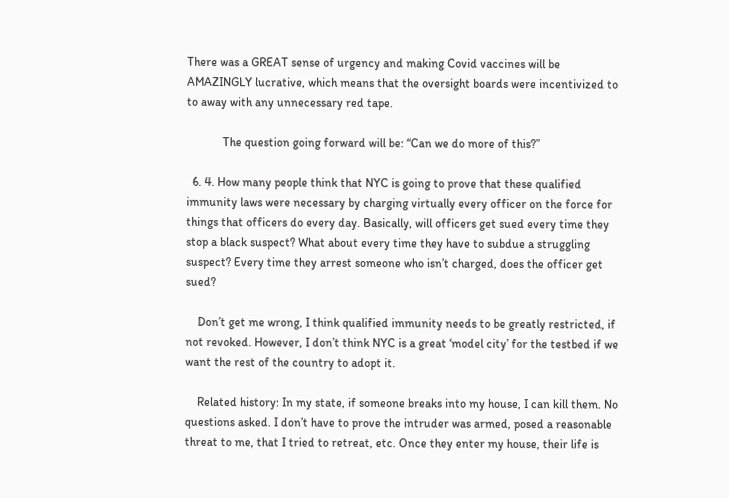There was a GREAT sense of urgency and making Covid vaccines will be AMAZINGLY lucrative, which means that the oversight boards were incentivized to to away with any unnecessary red tape.

            The question going forward will be: “Can we do more of this?”

  6. 4. How many people think that NYC is going to prove that these qualified immunity laws were necessary by charging virtually every officer on the force for things that officers do every day. Basically, will officers get sued every time they stop a black suspect? What about every time they have to subdue a struggling suspect? Every time they arrest someone who isn’t charged, does the officer get sued?

    Don’t get me wrong, I think qualified immunity needs to be greatly restricted, if not revoked. However, I don’t think NYC is a great ‘model city’ for the testbed if we want the rest of the country to adopt it.

    Related history: In my state, if someone breaks into my house, I can kill them. No questions asked. I don’t have to prove the intruder was armed, posed a reasonable threat to me, that I tried to retreat, etc. Once they enter my house, their life is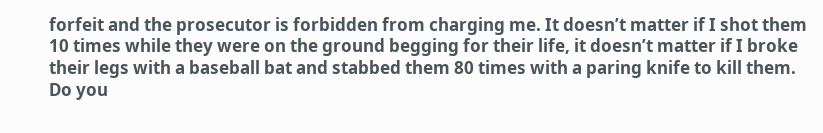forfeit and the prosecutor is forbidden from charging me. It doesn’t matter if I shot them 10 times while they were on the ground begging for their life, it doesn’t matter if I broke their legs with a baseball bat and stabbed them 80 times with a paring knife to kill them. Do you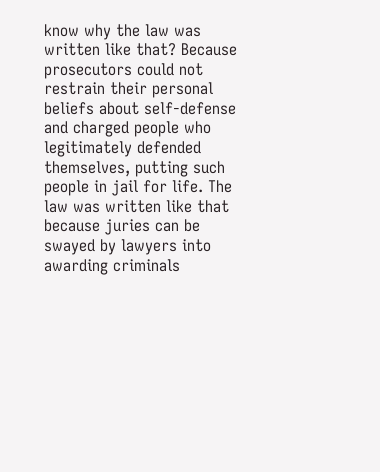know why the law was written like that? Because prosecutors could not restrain their personal beliefs about self-defense and charged people who legitimately defended themselves, putting such people in jail for life. The law was written like that because juries can be swayed by lawyers into awarding criminals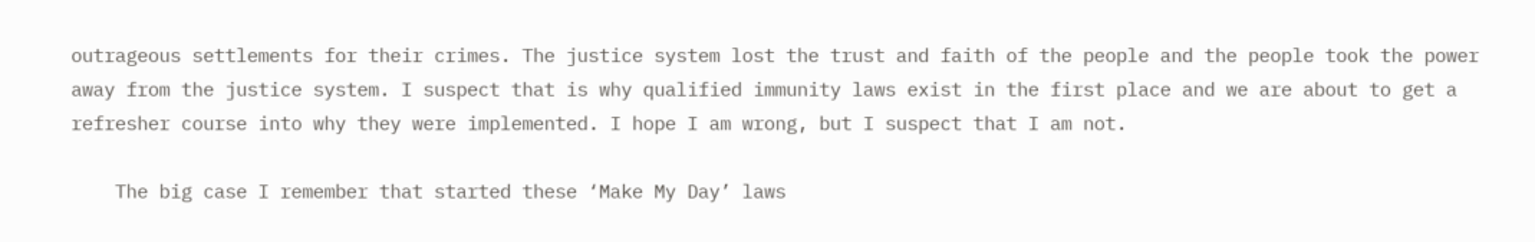outrageous settlements for their crimes. The justice system lost the trust and faith of the people and the people took the power away from the justice system. I suspect that is why qualified immunity laws exist in the first place and we are about to get a refresher course into why they were implemented. I hope I am wrong, but I suspect that I am not.

    The big case I remember that started these ‘Make My Day’ laws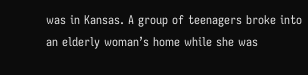was in Kansas. A group of teenagers broke into an elderly woman’s home while she was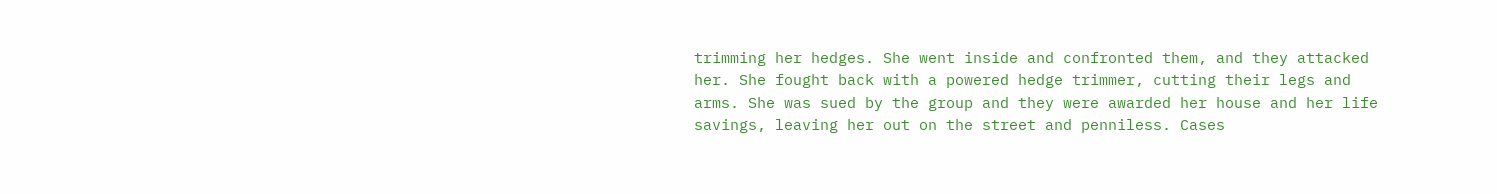trimming her hedges. She went inside and confronted them, and they attacked her. She fought back with a powered hedge trimmer, cutting their legs and arms. She was sued by the group and they were awarded her house and her life savings, leaving her out on the street and penniless. Cases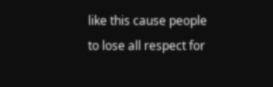like this cause people to lose all respect for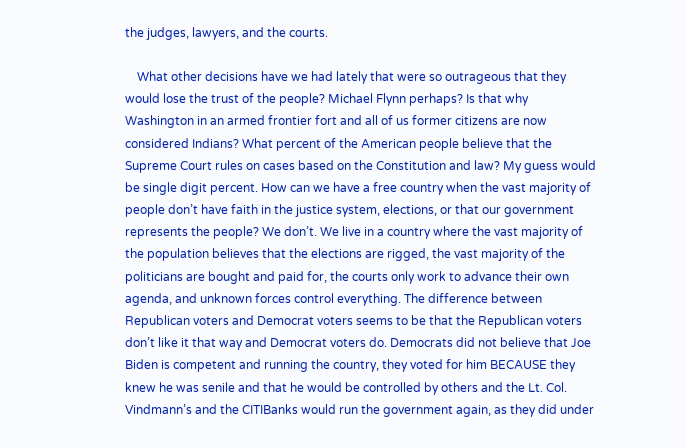the judges, lawyers, and the courts.

    What other decisions have we had lately that were so outrageous that they would lose the trust of the people? Michael Flynn perhaps? Is that why Washington in an armed frontier fort and all of us former citizens are now considered Indians? What percent of the American people believe that the Supreme Court rules on cases based on the Constitution and law? My guess would be single digit percent. How can we have a free country when the vast majority of people don’t have faith in the justice system, elections, or that our government represents the people? We don’t. We live in a country where the vast majority of the population believes that the elections are rigged, the vast majority of the politicians are bought and paid for, the courts only work to advance their own agenda, and unknown forces control everything. The difference between Republican voters and Democrat voters seems to be that the Republican voters don’t like it that way and Democrat voters do. Democrats did not believe that Joe Biden is competent and running the country, they voted for him BECAUSE they knew he was senile and that he would be controlled by others and the Lt. Col. Vindmann’s and the CITIBanks would run the government again, as they did under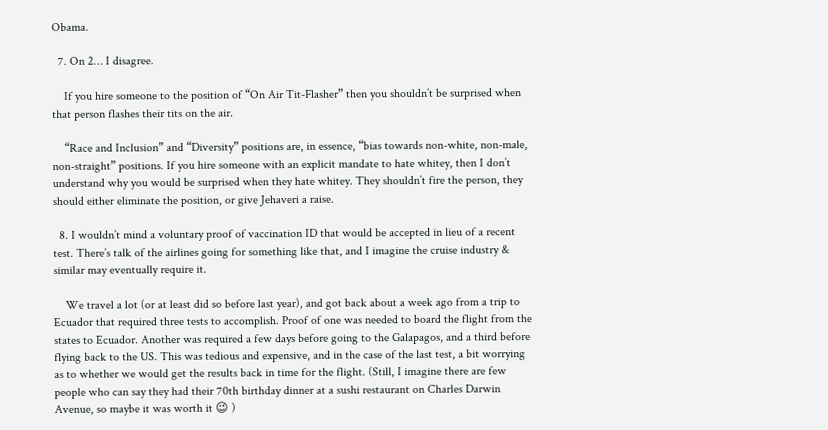Obama.

  7. On 2… I disagree.

    If you hire someone to the position of “On Air Tit-Flasher” then you shouldn’t be surprised when that person flashes their tits on the air.

    “Race and Inclusion” and “Diversity” positions are, in essence, “bias towards non-white, non-male, non-straight” positions. If you hire someone with an explicit mandate to hate whitey, then I don’t understand why you would be surprised when they hate whitey. They shouldn’t fire the person, they should either eliminate the position, or give Jehaveri a raise.

  8. I wouldn’t mind a voluntary proof of vaccination ID that would be accepted in lieu of a recent test. There’s talk of the airlines going for something like that, and I imagine the cruise industry & similar may eventually require it.

    We travel a lot (or at least did so before last year), and got back about a week ago from a trip to Ecuador that required three tests to accomplish. Proof of one was needed to board the flight from the states to Ecuador. Another was required a few days before going to the Galapagos, and a third before flying back to the US. This was tedious and expensive, and in the case of the last test, a bit worrying as to whether we would get the results back in time for the flight. (Still, I imagine there are few people who can say they had their 70th birthday dinner at a sushi restaurant on Charles Darwin Avenue, so maybe it was worth it 😉 )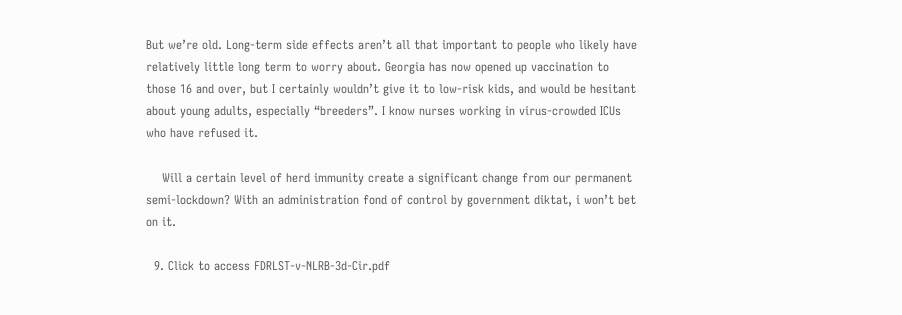But we’re old. Long-term side effects aren’t all that important to people who likely have relatively little long term to worry about. Georgia has now opened up vaccination to those 16 and over, but I certainly wouldn’t give it to low-risk kids, and would be hesitant about young adults, especially “breeders”. I know nurses working in virus-crowded ICUs who have refused it.

    Will a certain level of herd immunity create a significant change from our permanent semi-lockdown? With an administration fond of control by government diktat, i won’t bet on it.

  9. Click to access FDRLST-v-NLRB-3d-Cir.pdf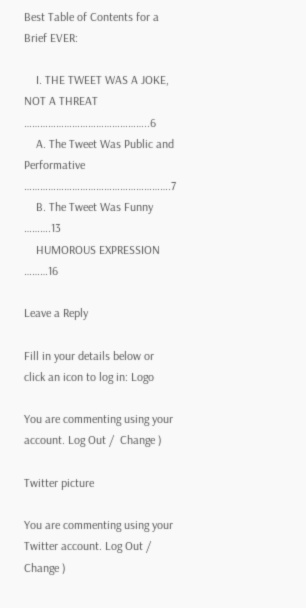Best Table of Contents for a Brief EVER:

    I. THE TWEET WAS A JOKE, NOT A THREAT ………………………………………..6
    A. The Tweet Was Public and Performative ……………………………………………….7
    B. The Tweet Was Funny ……….13
    HUMOROUS EXPRESSION ………16

Leave a Reply

Fill in your details below or click an icon to log in: Logo

You are commenting using your account. Log Out /  Change )

Twitter picture

You are commenting using your Twitter account. Log Out /  Change )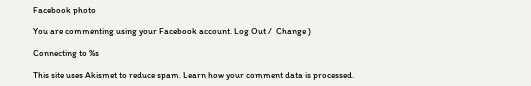Facebook photo

You are commenting using your Facebook account. Log Out /  Change )

Connecting to %s

This site uses Akismet to reduce spam. Learn how your comment data is processed.